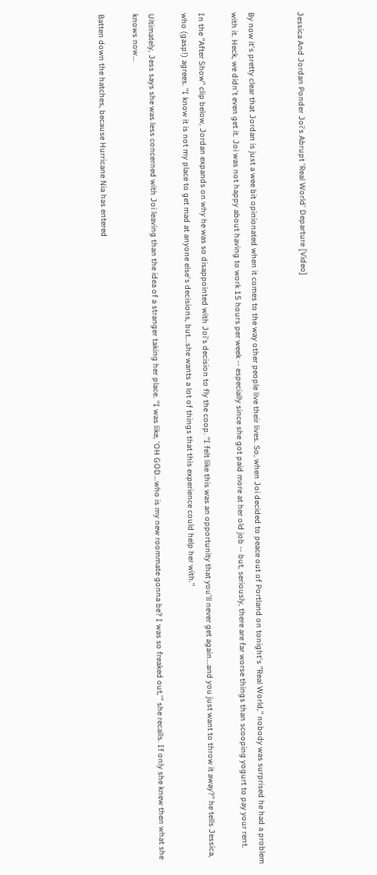Jessica And Jordan Ponder Joi's Abrupt 'Real World' Departure [Video]


By now it's pretty clear that Jordan is just a wee bit opinionated when it comes to the way other people live their lives. So, when Joi decided to peace out of Portland on tonight's "Real World," nobody was surprised he had a problem with it. Heck, we didn't even get it. Joi was not happy about having to work 15 hours per week -- especially since she got paid more at her old job -- but, seriously, there are far worse things than scooping yogurt to pay your rent.

In the "After Show" clip below, Jordan expands on why he was so disappointed with Joi's decision to fly the coop. "I felt like this was an opportunity that you'll never get again...and you just want to throw it away?" he tells Jessica, who (gasp!) agrees. "I know it is not my place to get mad at anyone else's decisions, but...she wants a lot of things that this experience could help her with."

Ultimately, Jess says she was less concerned with Joi leaving than the idea of a stranger taking her place. "I was like, 'OH GOD...who is my new roommate gonna be? I was so freaked out,'" she recalls. If only she knew then what she knows now...

Batten down the hatches, because Hurricane Nia has entered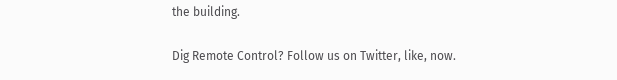the building.

Dig Remote Control? Follow us on Twitter, like, now.